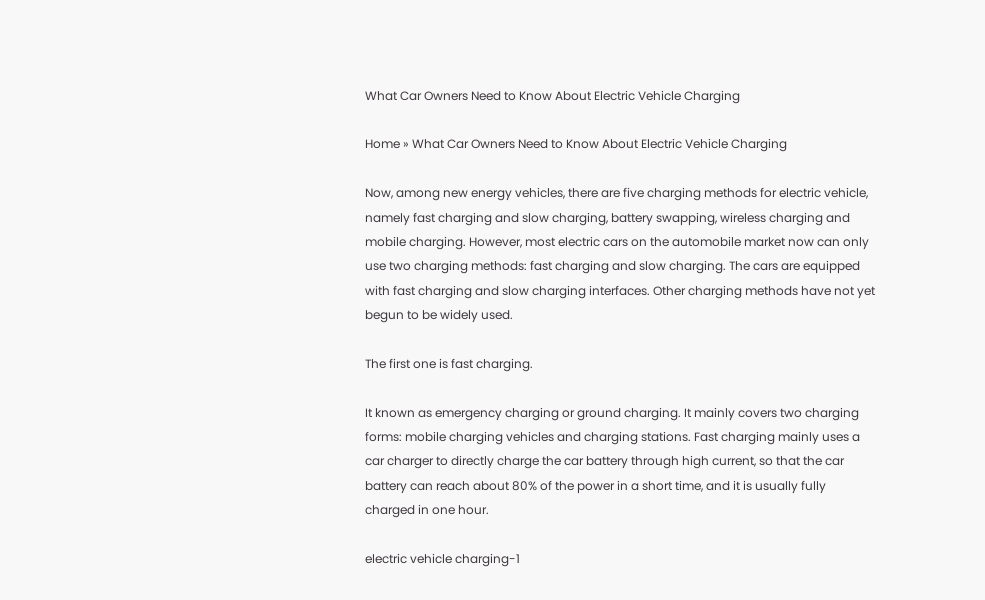What Car Owners Need to Know About Electric Vehicle Charging

Home » What Car Owners Need to Know About Electric Vehicle Charging

Now, among new energy vehicles, there are five charging methods for electric vehicle, namely fast charging and slow charging, battery swapping, wireless charging and mobile charging. However, most electric cars on the automobile market now can only use two charging methods: fast charging and slow charging. The cars are equipped with fast charging and slow charging interfaces. Other charging methods have not yet begun to be widely used.

The first one is fast charging.

It known as emergency charging or ground charging. It mainly covers two charging forms: mobile charging vehicles and charging stations. Fast charging mainly uses a car charger to directly charge the car battery through high current, so that the car battery can reach about 80% of the power in a short time, and it is usually fully charged in one hour.

electric vehicle charging-1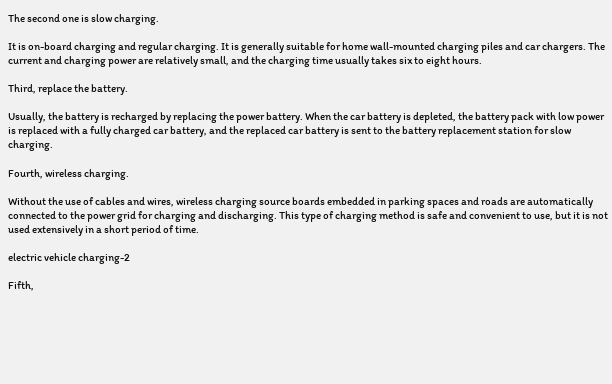The second one is slow charging.

It is on-board charging and regular charging. It is generally suitable for home wall-mounted charging piles and car chargers. The current and charging power are relatively small, and the charging time usually takes six to eight hours.

Third, replace the battery.

Usually, the battery is recharged by replacing the power battery. When the car battery is depleted, the battery pack with low power is replaced with a fully charged car battery, and the replaced car battery is sent to the battery replacement station for slow charging.

Fourth, wireless charging.

Without the use of cables and wires, wireless charging source boards embedded in parking spaces and roads are automatically connected to the power grid for charging and discharging. This type of charging method is safe and convenient to use, but it is not used extensively in a short period of time.

electric vehicle charging-2

Fifth,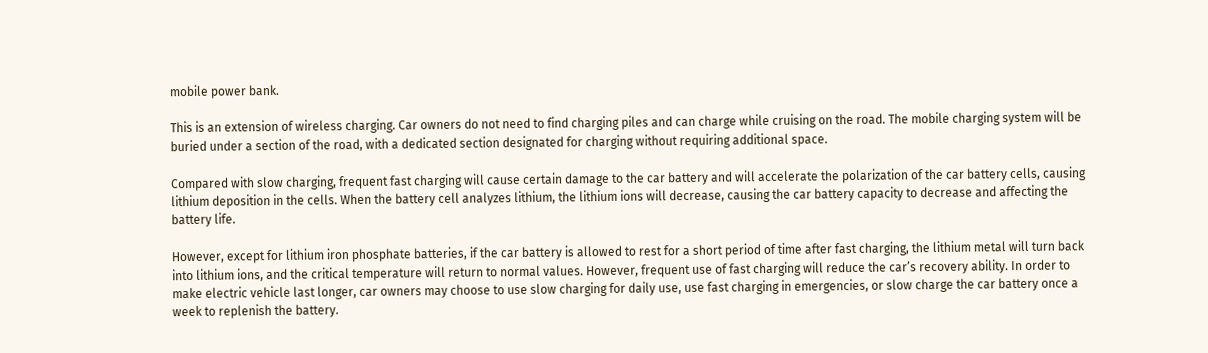mobile power bank.

This is an extension of wireless charging. Car owners do not need to find charging piles and can charge while cruising on the road. The mobile charging system will be buried under a section of the road, with a dedicated section designated for charging without requiring additional space.

Compared with slow charging, frequent fast charging will cause certain damage to the car battery and will accelerate the polarization of the car battery cells, causing lithium deposition in the cells. When the battery cell analyzes lithium, the lithium ions will decrease, causing the car battery capacity to decrease and affecting the battery life.

However, except for lithium iron phosphate batteries, if the car battery is allowed to rest for a short period of time after fast charging, the lithium metal will turn back into lithium ions, and the critical temperature will return to normal values. However, frequent use of fast charging will reduce the car’s recovery ability. In order to make electric vehicle last longer, car owners may choose to use slow charging for daily use, use fast charging in emergencies, or slow charge the car battery once a week to replenish the battery.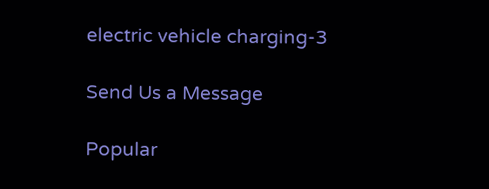electric vehicle charging-3

Send Us a Message

Popular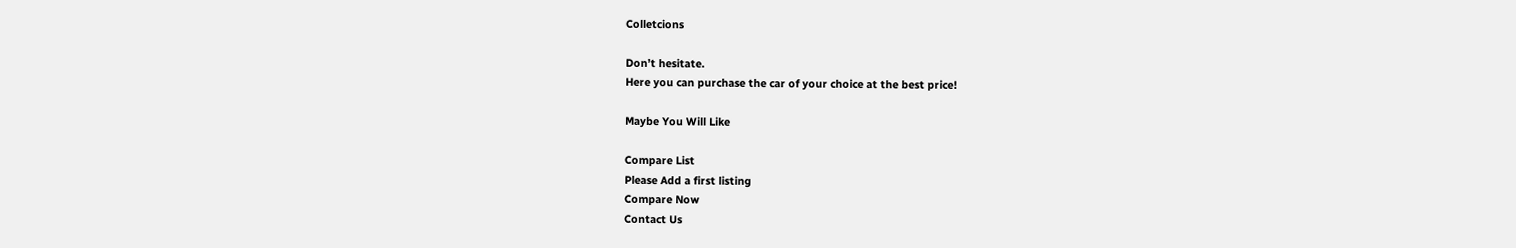Colletcions

Don’t hesitate.
Here you can purchase the car of your choice at the best price!

Maybe You Will Like

Compare List
Please Add a first listing
Compare Now
Contact Us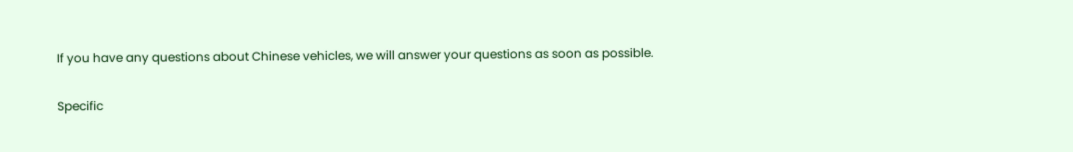If you have any questions about Chinese vehicles, we will answer your questions as soon as possible.

Specific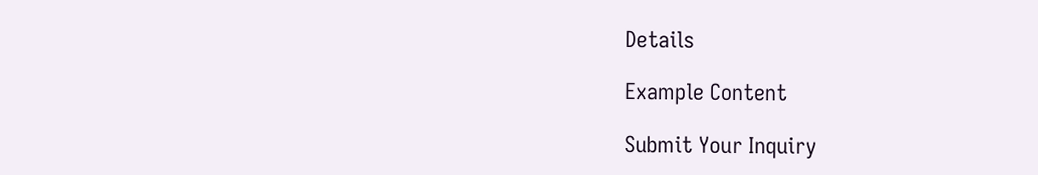Details

Example Content

Submit Your Inquiry